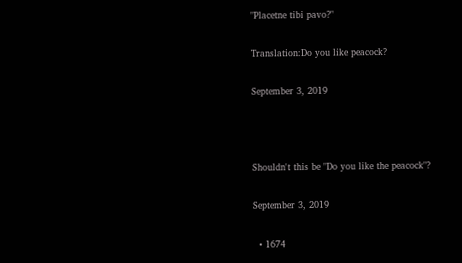"Placetne tibi pavo?"

Translation:Do you like peacock?

September 3, 2019



Shouldn't this be "Do you like the peacock"?

September 3, 2019

  • 1674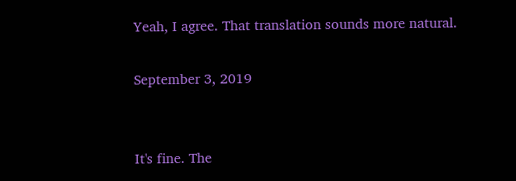Yeah, I agree. That translation sounds more natural.

September 3, 2019


It's fine. The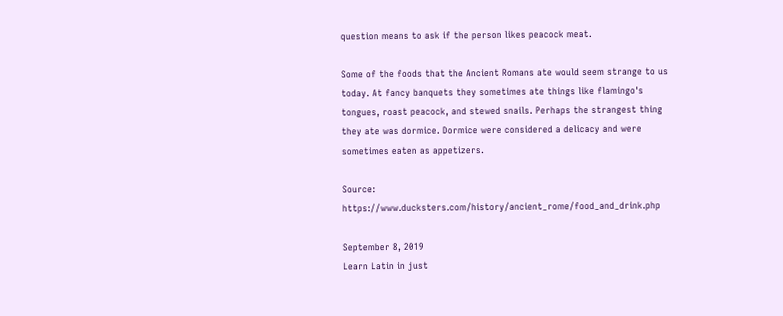question means to ask if the person likes peacock meat.

Some of the foods that the Ancient Romans ate would seem strange to us today. At fancy banquets they sometimes ate things like flamingo's tongues, roast peacock, and stewed snails. Perhaps the strangest thing they ate was dormice. Dormice were considered a delicacy and were sometimes eaten as appetizers.

Source: https://www.ducksters.com/history/ancient_rome/food_and_drink.php

September 8, 2019
Learn Latin in just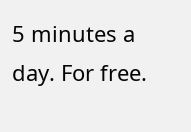5 minutes a day. For free.